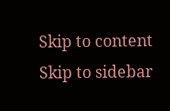Skip to content Skip to sidebar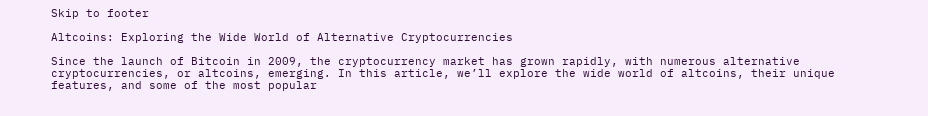Skip to footer

Altcoins: Exploring the Wide World of Alternative Cryptocurrencies

Since the launch of Bitcoin in 2009, the cryptocurrency market has grown rapidly, with numerous alternative cryptocurrencies, or altcoins, emerging. In this article, we’ll explore the wide world of altcoins, their unique features, and some of the most popular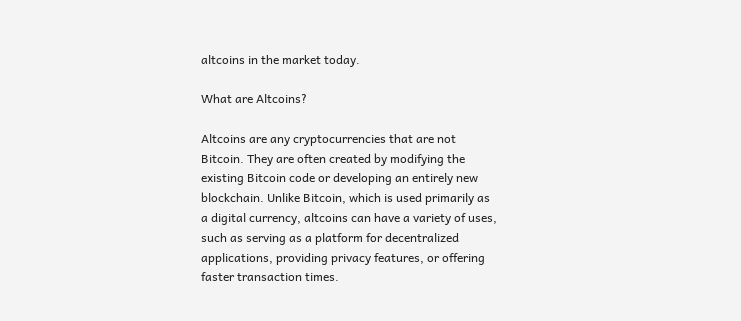altcoins in the market today.

What are Altcoins?

Altcoins are any cryptocurrencies that are not Bitcoin. They are often created by modifying the existing Bitcoin code or developing an entirely new blockchain. Unlike Bitcoin, which is used primarily as a digital currency, altcoins can have a variety of uses, such as serving as a platform for decentralized applications, providing privacy features, or offering faster transaction times.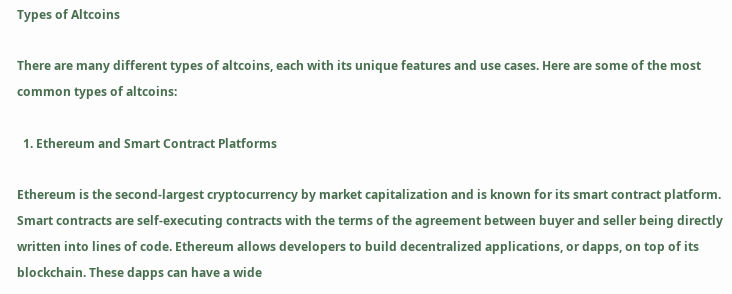Types of Altcoins

There are many different types of altcoins, each with its unique features and use cases. Here are some of the most common types of altcoins:

  1. Ethereum and Smart Contract Platforms

Ethereum is the second-largest cryptocurrency by market capitalization and is known for its smart contract platform. Smart contracts are self-executing contracts with the terms of the agreement between buyer and seller being directly written into lines of code. Ethereum allows developers to build decentralized applications, or dapps, on top of its blockchain. These dapps can have a wide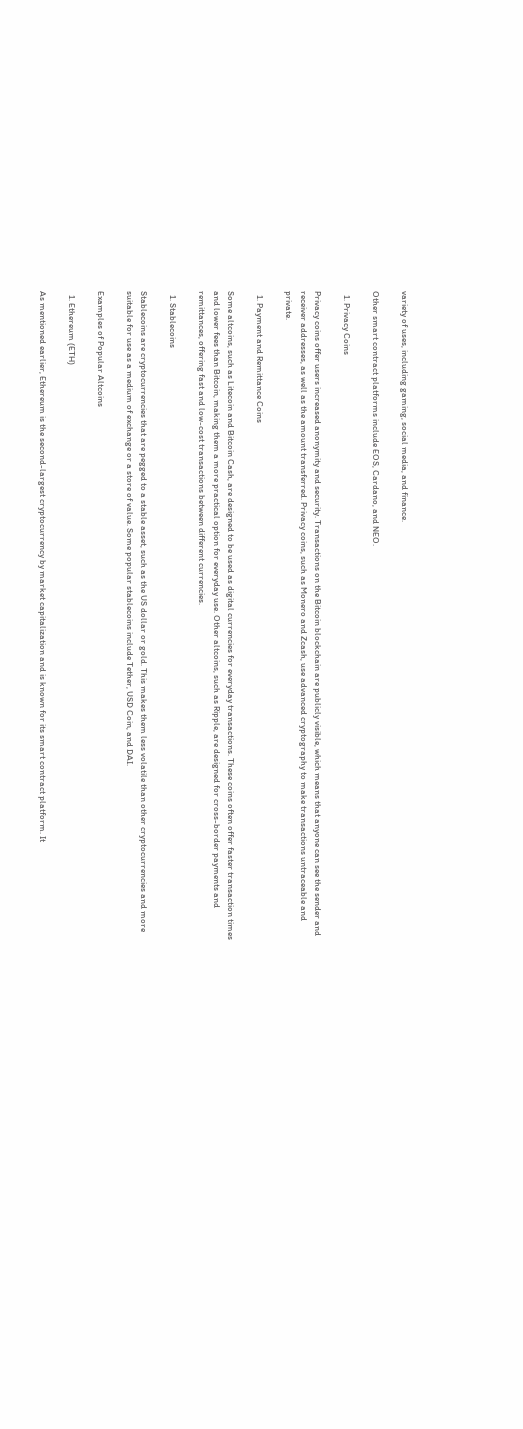variety of uses, including gaming, social media, and finance.

Other smart contract platforms include EOS, Cardano, and NEO.

  1. Privacy Coins

Privacy coins offer users increased anonymity and security. Transactions on the Bitcoin blockchain are publicly visible, which means that anyone can see the sender and receiver addresses, as well as the amount transferred. Privacy coins, such as Monero and Zcash, use advanced cryptography to make transactions untraceable and private.

  1. Payment and Remittance Coins

Some altcoins, such as Litecoin and Bitcoin Cash, are designed to be used as digital currencies for everyday transactions. These coins often offer faster transaction times and lower fees than Bitcoin, making them a more practical option for everyday use. Other altcoins, such as Ripple, are designed for cross-border payments and remittances, offering fast and low-cost transactions between different currencies.

  1. Stablecoins

Stablecoins are cryptocurrencies that are pegged to a stable asset, such as the US dollar or gold. This makes them less volatile than other cryptocurrencies and more suitable for use as a medium of exchange or a store of value. Some popular stablecoins include Tether, USD Coin, and DAI.

Examples of Popular Altcoins

  1. Ethereum (ETH)

As mentioned earlier, Ethereum is the second-largest cryptocurrency by market capitalization and is known for its smart contract platform. It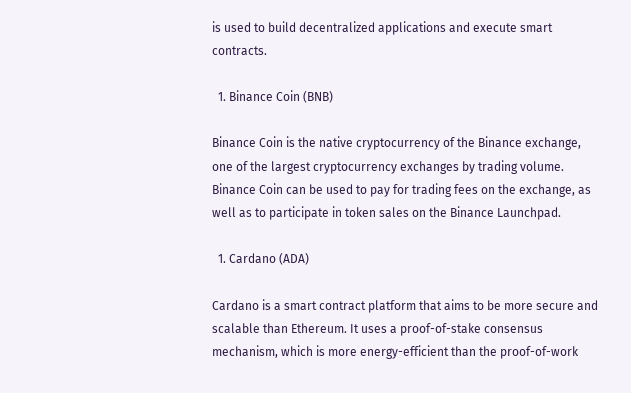is used to build decentralized applications and execute smart contracts.

  1. Binance Coin (BNB)

Binance Coin is the native cryptocurrency of the Binance exchange, one of the largest cryptocurrency exchanges by trading volume. Binance Coin can be used to pay for trading fees on the exchange, as well as to participate in token sales on the Binance Launchpad.

  1. Cardano (ADA)

Cardano is a smart contract platform that aims to be more secure and scalable than Ethereum. It uses a proof-of-stake consensus mechanism, which is more energy-efficient than the proof-of-work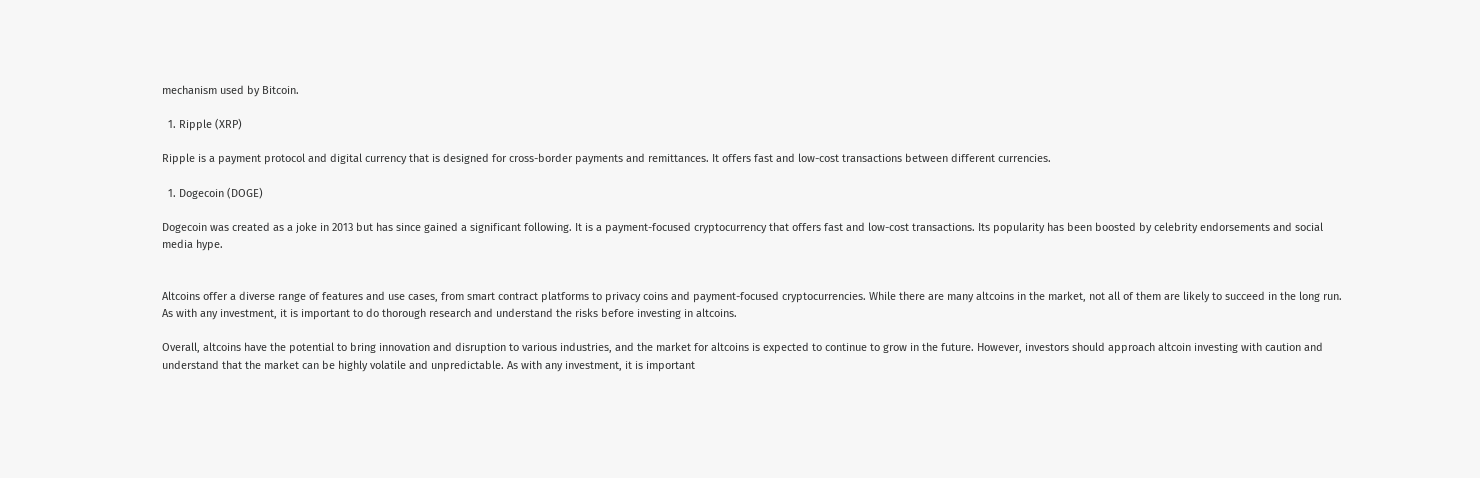mechanism used by Bitcoin.

  1. Ripple (XRP)

Ripple is a payment protocol and digital currency that is designed for cross-border payments and remittances. It offers fast and low-cost transactions between different currencies.

  1. Dogecoin (DOGE)

Dogecoin was created as a joke in 2013 but has since gained a significant following. It is a payment-focused cryptocurrency that offers fast and low-cost transactions. Its popularity has been boosted by celebrity endorsements and social media hype.


Altcoins offer a diverse range of features and use cases, from smart contract platforms to privacy coins and payment-focused cryptocurrencies. While there are many altcoins in the market, not all of them are likely to succeed in the long run. As with any investment, it is important to do thorough research and understand the risks before investing in altcoins.

Overall, altcoins have the potential to bring innovation and disruption to various industries, and the market for altcoins is expected to continue to grow in the future. However, investors should approach altcoin investing with caution and understand that the market can be highly volatile and unpredictable. As with any investment, it is important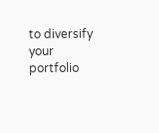to diversify your portfolio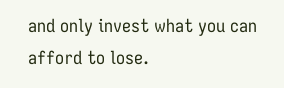and only invest what you can afford to lose.